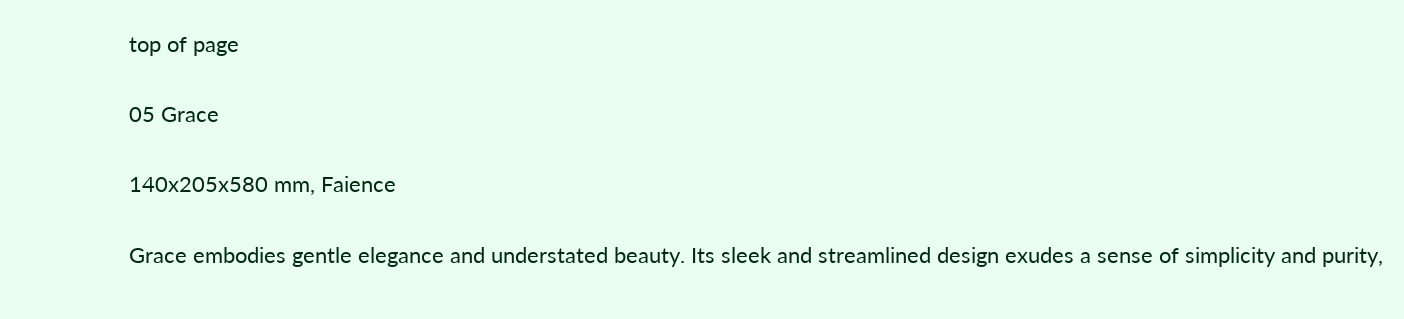top of page

05 Grace

140x205x580 mm, Faience

Grace embodies gentle elegance and understated beauty. Its sleek and streamlined design exudes a sense of simplicity and purity,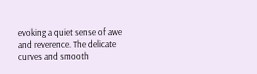evoking a quiet sense of awe and reverence. The delicate curves and smooth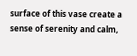surface of this vase create a sense of serenity and calm,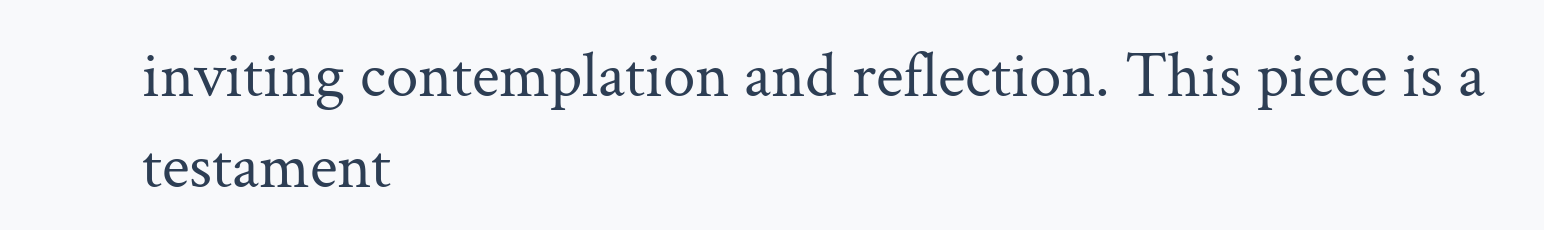inviting contemplation and reflection. This piece is a testament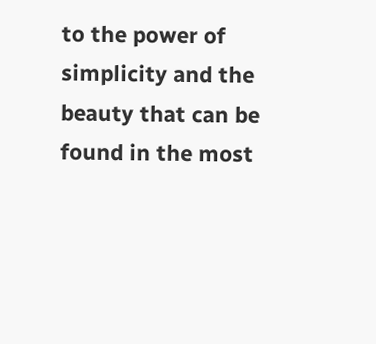to the power of simplicity and the beauty that can be found in the most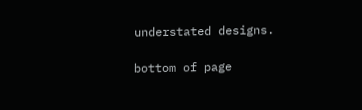understated designs.

bottom of page